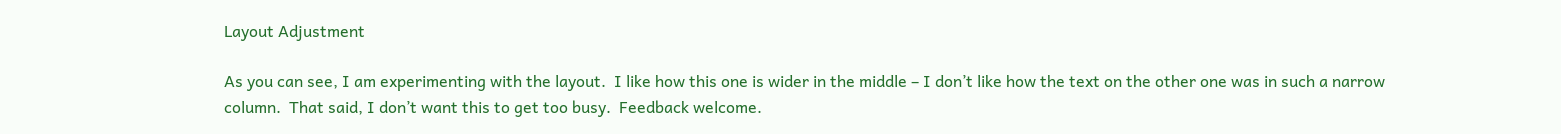Layout Adjustment

As you can see, I am experimenting with the layout.  I like how this one is wider in the middle – I don’t like how the text on the other one was in such a narrow column.  That said, I don’t want this to get too busy.  Feedback welcome.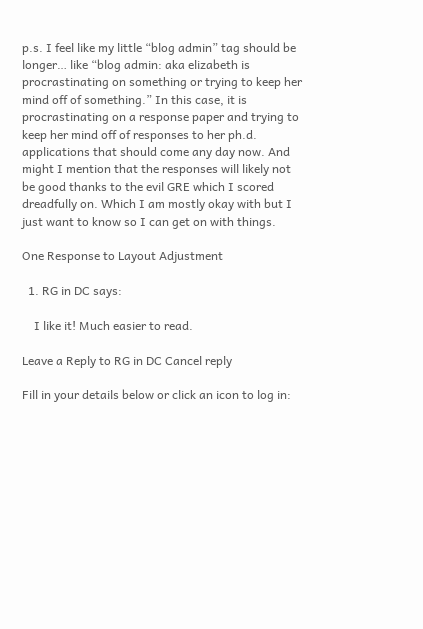p.s. I feel like my little “blog admin” tag should be longer… like “blog admin: aka elizabeth is procrastinating on something or trying to keep her mind off of something.” In this case, it is procrastinating on a response paper and trying to keep her mind off of responses to her ph.d. applications that should come any day now. And might I mention that the responses will likely not be good thanks to the evil GRE which I scored dreadfully on. Which I am mostly okay with but I just want to know so I can get on with things.

One Response to Layout Adjustment

  1. RG in DC says:

    I like it! Much easier to read.

Leave a Reply to RG in DC Cancel reply

Fill in your details below or click an icon to log in: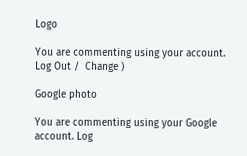Logo

You are commenting using your account. Log Out /  Change )

Google photo

You are commenting using your Google account. Log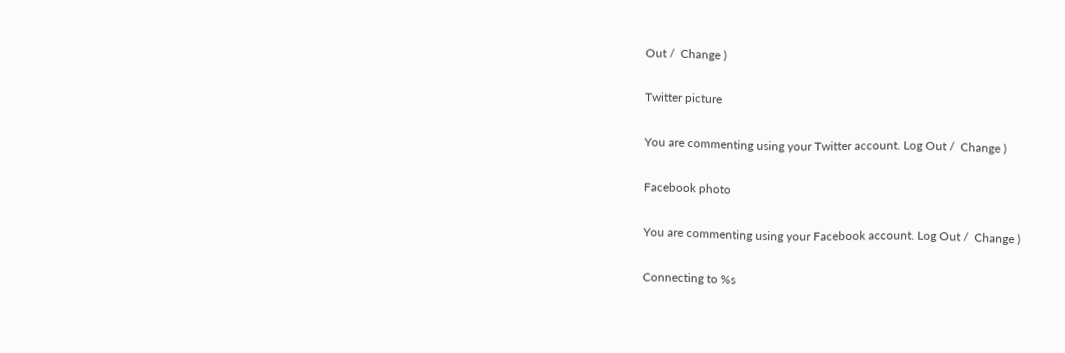Out /  Change )

Twitter picture

You are commenting using your Twitter account. Log Out /  Change )

Facebook photo

You are commenting using your Facebook account. Log Out /  Change )

Connecting to %s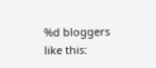%d bloggers like this: